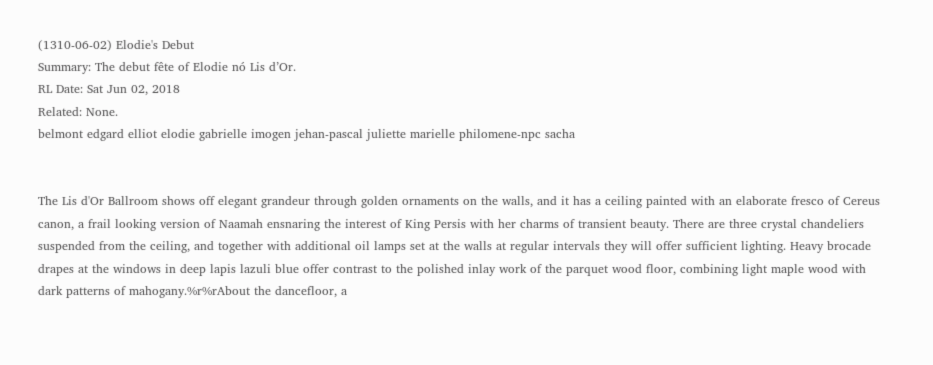(1310-06-02) Elodie's Debut
Summary: The debut fête of Elodie nó Lis d’Or.
RL Date: Sat Jun 02, 2018
Related: None.
belmont edgard elliot elodie gabrielle imogen jehan-pascal juliette marielle philomene-npc sacha


The Lis d'Or Ballroom shows off elegant grandeur through golden ornaments on the walls, and it has a ceiling painted with an elaborate fresco of Cereus canon, a frail looking version of Naamah ensnaring the interest of King Persis with her charms of transient beauty. There are three crystal chandeliers suspended from the ceiling, and together with additional oil lamps set at the walls at regular intervals they will offer sufficient lighting. Heavy brocade drapes at the windows in deep lapis lazuli blue offer contrast to the polished inlay work of the parquet wood floor, combining light maple wood with dark patterns of mahogany.%r%rAbout the dancefloor, a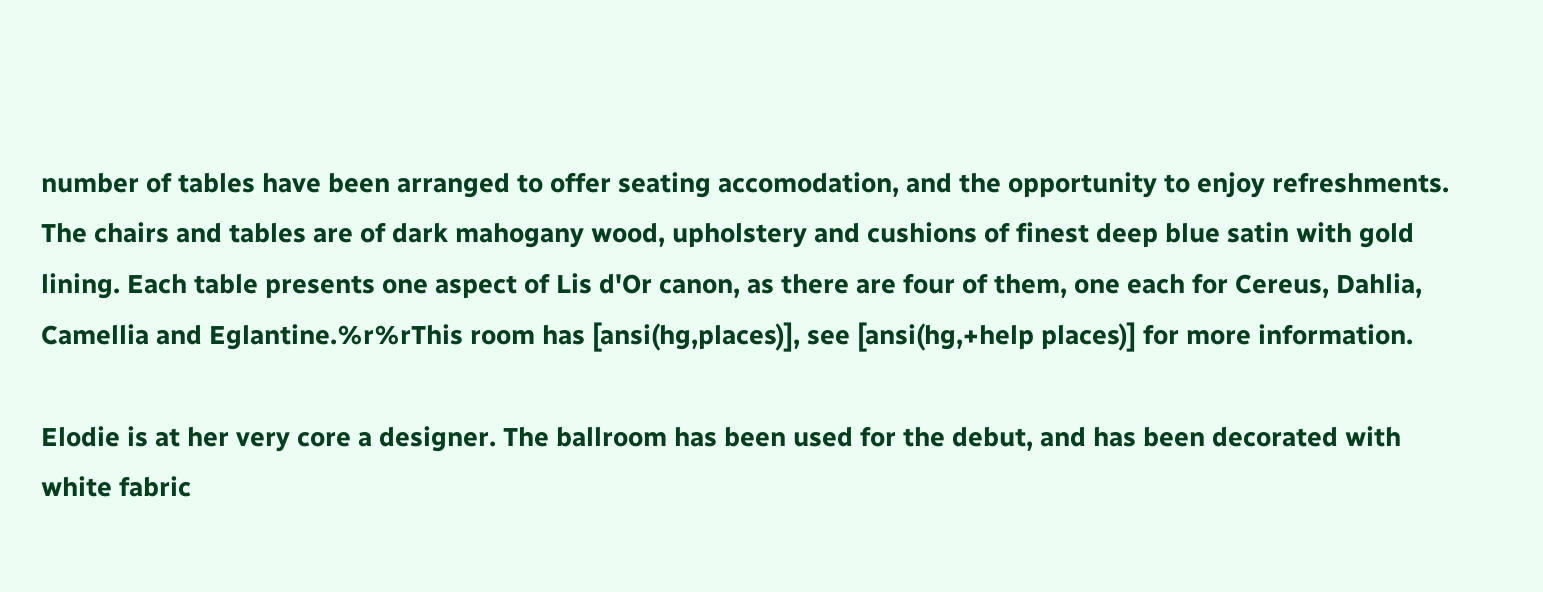number of tables have been arranged to offer seating accomodation, and the opportunity to enjoy refreshments. The chairs and tables are of dark mahogany wood, upholstery and cushions of finest deep blue satin with gold lining. Each table presents one aspect of Lis d'Or canon, as there are four of them, one each for Cereus, Dahlia, Camellia and Eglantine.%r%rThis room has [ansi(hg,places)], see [ansi(hg,+help places)] for more information.

Elodie is at her very core a designer. The ballroom has been used for the debut, and has been decorated with white fabric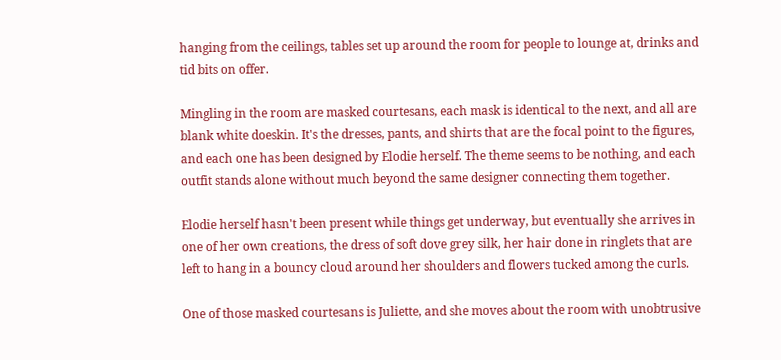hanging from the ceilings, tables set up around the room for people to lounge at, drinks and tid bits on offer.

Mingling in the room are masked courtesans, each mask is identical to the next, and all are blank white doeskin. It's the dresses, pants, and shirts that are the focal point to the figures, and each one has been designed by Elodie herself. The theme seems to be nothing, and each outfit stands alone without much beyond the same designer connecting them together.

Elodie herself hasn't been present while things get underway, but eventually she arrives in one of her own creations, the dress of soft dove grey silk, her hair done in ringlets that are left to hang in a bouncy cloud around her shoulders and flowers tucked among the curls.

One of those masked courtesans is Juliette, and she moves about the room with unobtrusive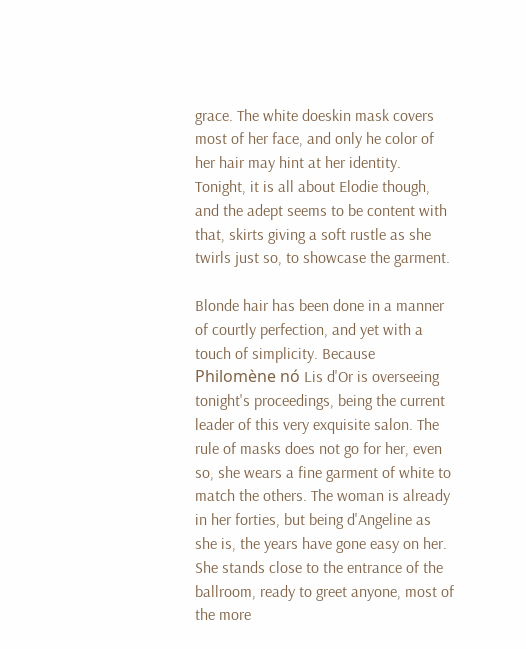grace. The white doeskin mask covers most of her face, and only he color of her hair may hint at her identity. Tonight, it is all about Elodie though, and the adept seems to be content with that, skirts giving a soft rustle as she twirls just so, to showcase the garment.

Blonde hair has been done in a manner of courtly perfection, and yet with a touch of simplicity. Because Philomène nó Lis d'Or is overseeing tonight's proceedings, being the current leader of this very exquisite salon. The rule of masks does not go for her, even so, she wears a fine garment of white to match the others. The woman is already in her forties, but being d'Angeline as she is, the years have gone easy on her. She stands close to the entrance of the ballroom, ready to greet anyone, most of the more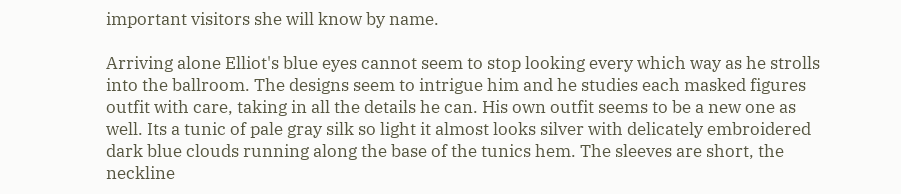important visitors she will know by name.

Arriving alone Elliot's blue eyes cannot seem to stop looking every which way as he strolls into the ballroom. The designs seem to intrigue him and he studies each masked figures outfit with care, taking in all the details he can. His own outfit seems to be a new one as well. Its a tunic of pale gray silk so light it almost looks silver with delicately embroidered dark blue clouds running along the base of the tunics hem. The sleeves are short, the neckline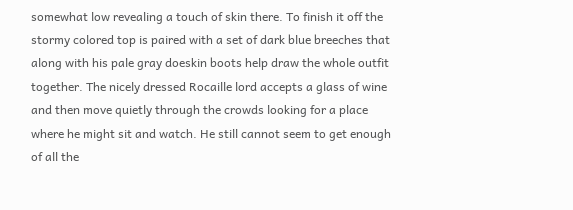somewhat low revealing a touch of skin there. To finish it off the stormy colored top is paired with a set of dark blue breeches that along with his pale gray doeskin boots help draw the whole outfit together. The nicely dressed Rocaille lord accepts a glass of wine and then move quietly through the crowds looking for a place where he might sit and watch. He still cannot seem to get enough of all the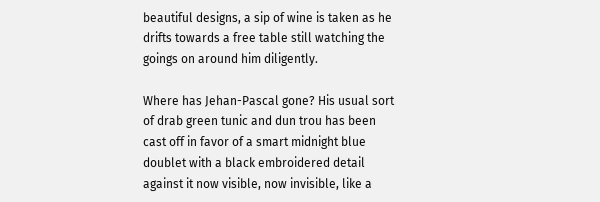beautiful designs, a sip of wine is taken as he drifts towards a free table still watching the goings on around him diligently.

Where has Jehan-Pascal gone? His usual sort of drab green tunic and dun trou has been cast off in favor of a smart midnight blue doublet with a black embroidered detail against it now visible, now invisible, like a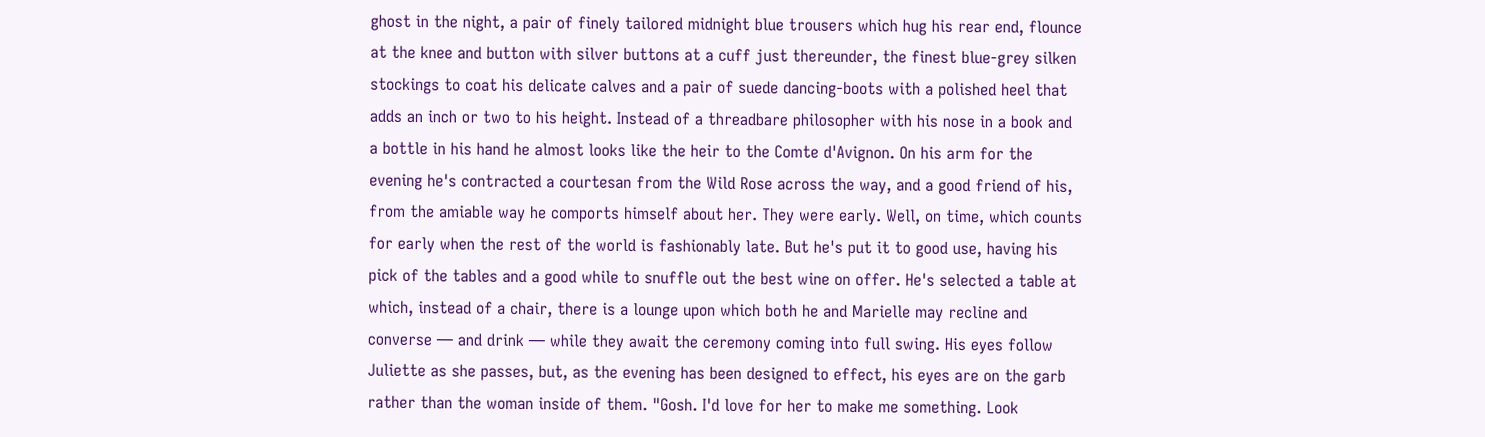ghost in the night, a pair of finely tailored midnight blue trousers which hug his rear end, flounce at the knee and button with silver buttons at a cuff just thereunder, the finest blue-grey silken stockings to coat his delicate calves and a pair of suede dancing-boots with a polished heel that adds an inch or two to his height. Instead of a threadbare philosopher with his nose in a book and a bottle in his hand he almost looks like the heir to the Comte d'Avignon. On his arm for the evening he's contracted a courtesan from the Wild Rose across the way, and a good friend of his, from the amiable way he comports himself about her. They were early. Well, on time, which counts for early when the rest of the world is fashionably late. But he's put it to good use, having his pick of the tables and a good while to snuffle out the best wine on offer. He's selected a table at which, instead of a chair, there is a lounge upon which both he and Marielle may recline and converse — and drink — while they await the ceremony coming into full swing. His eyes follow Juliette as she passes, but, as the evening has been designed to effect, his eyes are on the garb rather than the woman inside of them. "Gosh. I'd love for her to make me something. Look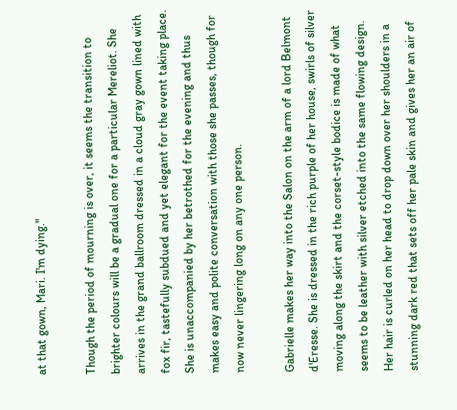at that gown, Mari. I'm dying."

Though the period of mourning is over, it seems the transition to brighter colours will be a gradual one for a particular Mereliot. She arrives in the grand ballroom dressed in a cloud gray gown lined with fox fir, tastefully subdued and yet elegant for the event taking place. She is unaccompanied by her betrothed for the evening and thus makes easy and polite conversation with those she passes, though for now never lingering long on any one person.

Gabrielle makes her way into the Salon on the arm of a lord Belmont d'Eresse. She is dressed in the rich purple of her house, swirls of silver moving along the skirt and the corset-style bodice is made of what seems to be leather with silver etched into the same flowing design. Her hair is curled on her head to drop down over her shoulders in a stunning dark red that sets off her pale skin and gives her an air of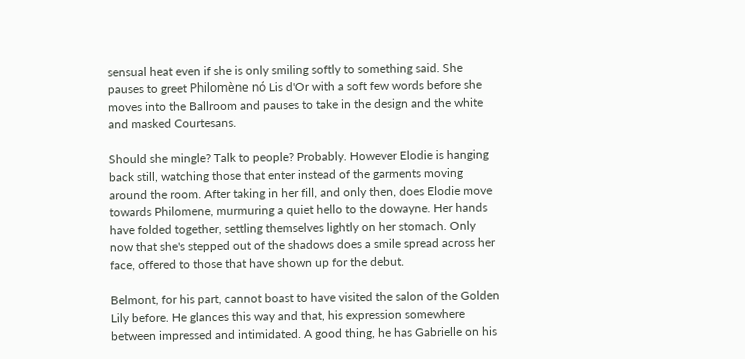sensual heat even if she is only smiling softly to something said. She pauses to greet Philomène nó Lis d'Or with a soft few words before she moves into the Ballroom and pauses to take in the design and the white and masked Courtesans.

Should she mingle? Talk to people? Probably. However Elodie is hanging back still, watching those that enter instead of the garments moving around the room. After taking in her fill, and only then, does Elodie move towards Philomene, murmuring a quiet hello to the dowayne. Her hands have folded together, settling themselves lightly on her stomach. Only now that she's stepped out of the shadows does a smile spread across her face, offered to those that have shown up for the debut.

Belmont, for his part, cannot boast to have visited the salon of the Golden Lily before. He glances this way and that, his expression somewhere between impressed and intimidated. A good thing, he has Gabrielle on his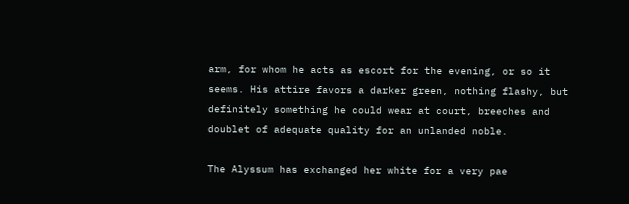arm, for whom he acts as escort for the evening, or so it seems. His attire favors a darker green, nothing flashy, but definitely something he could wear at court, breeches and doublet of adequate quality for an unlanded noble.

The Alyssum has exchanged her white for a very pae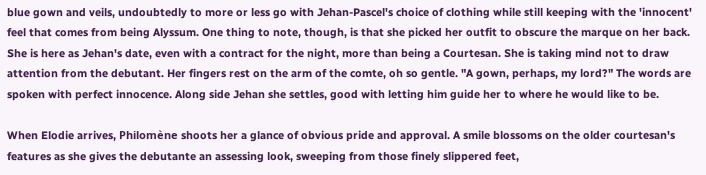blue gown and veils, undoubtedly to more or less go with Jehan-Pascel's choice of clothing while still keeping with the 'innocent' feel that comes from being Alyssum. One thing to note, though, is that she picked her outfit to obscure the marque on her back. She is here as Jehan's date, even with a contract for the night, more than being a Courtesan. She is taking mind not to draw attention from the debutant. Her fingers rest on the arm of the comte, oh so gentle. "A gown, perhaps, my lord?" The words are spoken with perfect innocence. Along side Jehan she settles, good with letting him guide her to where he would like to be.

When Elodie arrives, Philomène shoots her a glance of obvious pride and approval. A smile blossoms on the older courtesan's features as she gives the debutante an assessing look, sweeping from those finely slippered feet,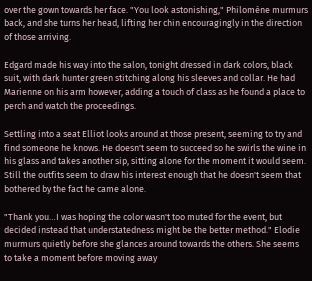over the gown towards her face. "You look astonishing," Philomène murmurs back, and she turns her head, lifting her chin encouragingly in the direction of those arriving.

Edgard made his way into the salon, tonight dressed in dark colors, black suit, with dark hunter green stitching along his sleeves and collar. He had Marienne on his arm however, adding a touch of class as he found a place to perch and watch the proceedings.

Settling into a seat Elliot looks around at those present, seeming to try and find someone he knows. He doesn't seem to succeed so he swirls the wine in his glass and takes another sip, sitting alone for the moment it would seem. Still the outfits seem to draw his interest enough that he doesn't seem that bothered by the fact he came alone.

"Thank you…I was hoping the color wasn't too muted for the event, but decided instead that understatedness might be the better method." Elodie murmurs quietly before she glances around towards the others. She seems to take a moment before moving away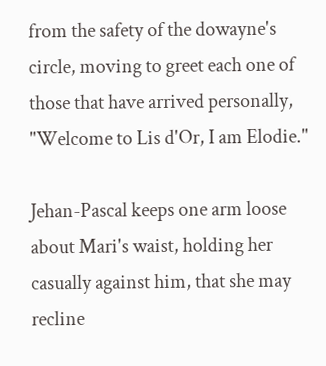from the safety of the dowayne's circle, moving to greet each one of those that have arrived personally, "Welcome to Lis d'Or, I am Elodie."

Jehan-Pascal keeps one arm loose about Mari's waist, holding her casually against him, that she may recline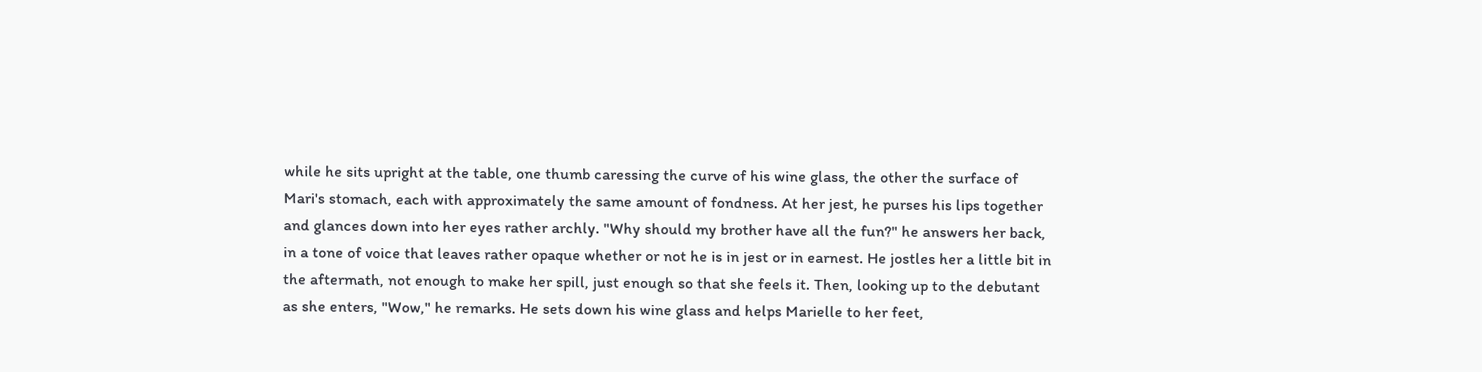while he sits upright at the table, one thumb caressing the curve of his wine glass, the other the surface of Mari's stomach, each with approximately the same amount of fondness. At her jest, he purses his lips together and glances down into her eyes rather archly. "Why should my brother have all the fun?" he answers her back, in a tone of voice that leaves rather opaque whether or not he is in jest or in earnest. He jostles her a little bit in the aftermath, not enough to make her spill, just enough so that she feels it. Then, looking up to the debutant as she enters, "Wow," he remarks. He sets down his wine glass and helps Marielle to her feet,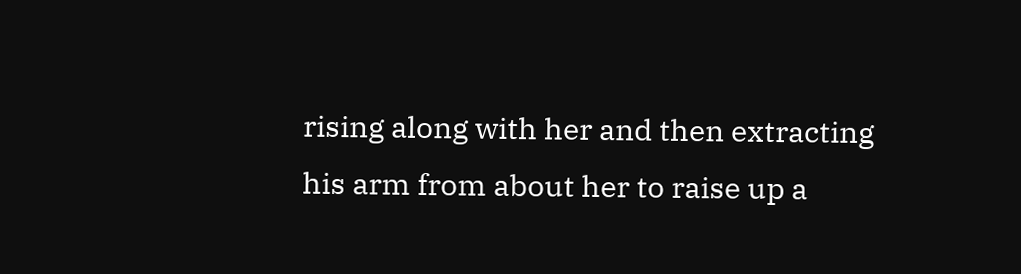rising along with her and then extracting his arm from about her to raise up a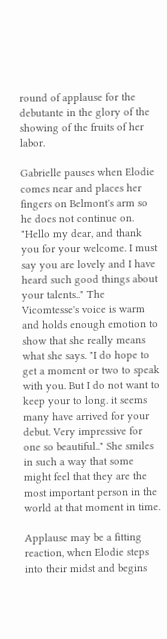round of applause for the debutante in the glory of the showing of the fruits of her labor.

Gabrielle pauses when Elodie comes near and places her fingers on Belmont's arm so he does not continue on. "Hello my dear, and thank you for your welcome. I must say you are lovely and I have heard such good things about your talents.." The Vicomtesse's voice is warm and holds enough emotion to show that she really means what she says. "I do hope to get a moment or two to speak with you. But I do not want to keep your to long. it seems many have arrived for your debut. Very impressive for one so beautiful.." She smiles in such a way that some might feel that they are the most important person in the world at that moment in time.

Applause may be a fitting reaction, when Elodie steps into their midst and begins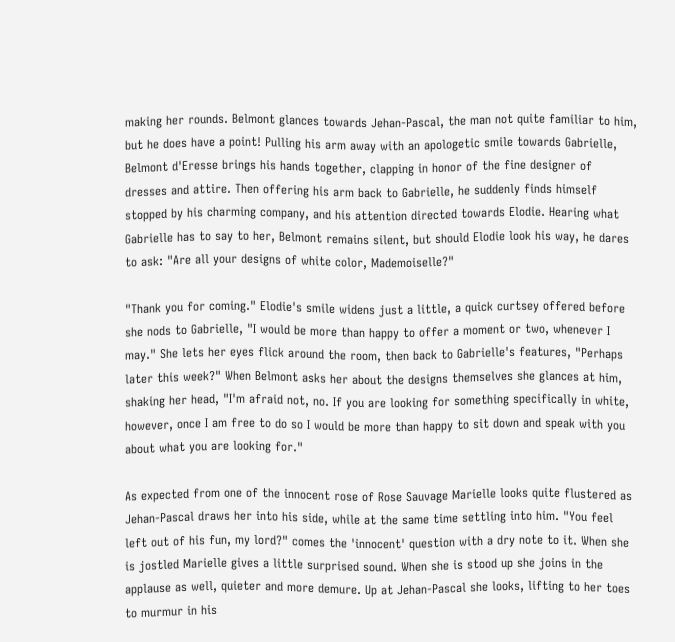making her rounds. Belmont glances towards Jehan-Pascal, the man not quite familiar to him, but he does have a point! Pulling his arm away with an apologetic smile towards Gabrielle, Belmont d'Eresse brings his hands together, clapping in honor of the fine designer of dresses and attire. Then offering his arm back to Gabrielle, he suddenly finds himself stopped by his charming company, and his attention directed towards Elodie. Hearing what Gabrielle has to say to her, Belmont remains silent, but should Elodie look his way, he dares to ask: "Are all your designs of white color, Mademoiselle?"

"Thank you for coming." Elodie's smile widens just a little, a quick curtsey offered before she nods to Gabrielle, "I would be more than happy to offer a moment or two, whenever I may." She lets her eyes flick around the room, then back to Gabrielle's features, "Perhaps later this week?" When Belmont asks her about the designs themselves she glances at him, shaking her head, "I'm afraid not, no. If you are looking for something specifically in white, however, once I am free to do so I would be more than happy to sit down and speak with you about what you are looking for."

As expected from one of the innocent rose of Rose Sauvage Marielle looks quite flustered as Jehan-Pascal draws her into his side, while at the same time settling into him. "You feel left out of his fun, my lord?" comes the 'innocent' question with a dry note to it. When she is jostled Marielle gives a little surprised sound. When she is stood up she joins in the applause as well, quieter and more demure. Up at Jehan-Pascal she looks, lifting to her toes to murmur in his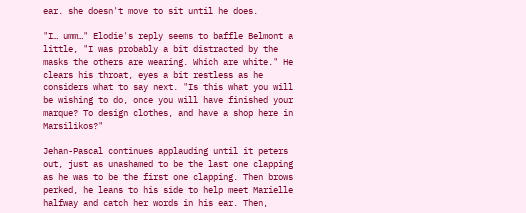ear. she doesn't move to sit until he does.

"I… umm…" Elodie's reply seems to baffle Belmont a little, "I was probably a bit distracted by the masks the others are wearing. Which are white." He clears his throat, eyes a bit restless as he considers what to say next. "Is this what you will be wishing to do, once you will have finished your marque? To design clothes, and have a shop here in Marsilikos?"

Jehan-Pascal continues applauding until it peters out, just as unashamed to be the last one clapping as he was to be the first one clapping. Then brows perked, he leans to his side to help meet Marielle halfway and catch her words in his ear. Then,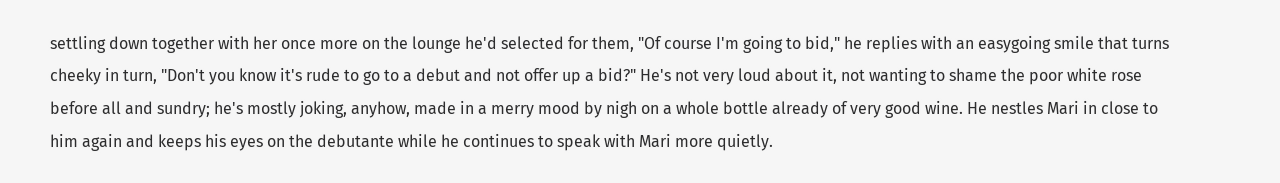settling down together with her once more on the lounge he'd selected for them, "Of course I'm going to bid," he replies with an easygoing smile that turns cheeky in turn, "Don't you know it's rude to go to a debut and not offer up a bid?" He's not very loud about it, not wanting to shame the poor white rose before all and sundry; he's mostly joking, anyhow, made in a merry mood by nigh on a whole bottle already of very good wine. He nestles Mari in close to him again and keeps his eyes on the debutante while he continues to speak with Mari more quietly.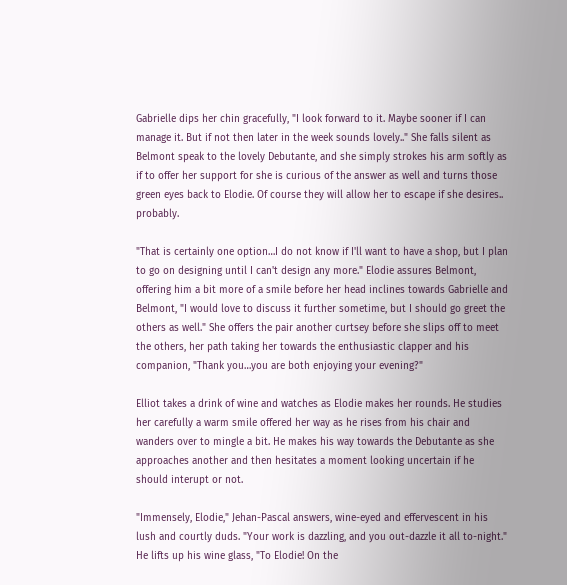Gabrielle dips her chin gracefully, "I look forward to it. Maybe sooner if I can manage it. But if not then later in the week sounds lovely.." She falls silent as Belmont speak to the lovely Debutante, and she simply strokes his arm softly as if to offer her support for she is curious of the answer as well and turns those green eyes back to Elodie. Of course they will allow her to escape if she desires.. probably.

"That is certainly one option…I do not know if I'll want to have a shop, but I plan to go on designing until I can't design any more." Elodie assures Belmont, offering him a bit more of a smile before her head inclines towards Gabrielle and Belmont, "I would love to discuss it further sometime, but I should go greet the others as well." She offers the pair another curtsey before she slips off to meet the others, her path taking her towards the enthusiastic clapper and his companion, "Thank you…you are both enjoying your evening?"

Elliot takes a drink of wine and watches as Elodie makes her rounds. He studies her carefully a warm smile offered her way as he rises from his chair and wanders over to mingle a bit. He makes his way towards the Debutante as she approaches another and then hesitates a moment looking uncertain if he should interupt or not.

"Immensely, Elodie," Jehan-Pascal answers, wine-eyed and effervescent in his lush and courtly duds. "Your work is dazzling, and you out-dazzle it all to-night." He lifts up his wine glass, "To Elodie! On the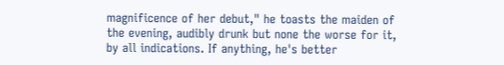magnificence of her debut," he toasts the maiden of the evening, audibly drunk but none the worse for it, by all indications. If anything, he's better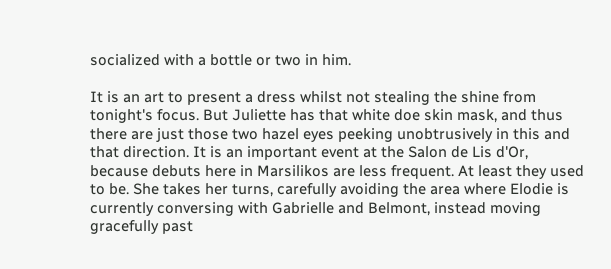socialized with a bottle or two in him.

It is an art to present a dress whilst not stealing the shine from tonight's focus. But Juliette has that white doe skin mask, and thus there are just those two hazel eyes peeking unobtrusively in this and that direction. It is an important event at the Salon de Lis d'Or, because debuts here in Marsilikos are less frequent. At least they used to be. She takes her turns, carefully avoiding the area where Elodie is currently conversing with Gabrielle and Belmont, instead moving gracefully past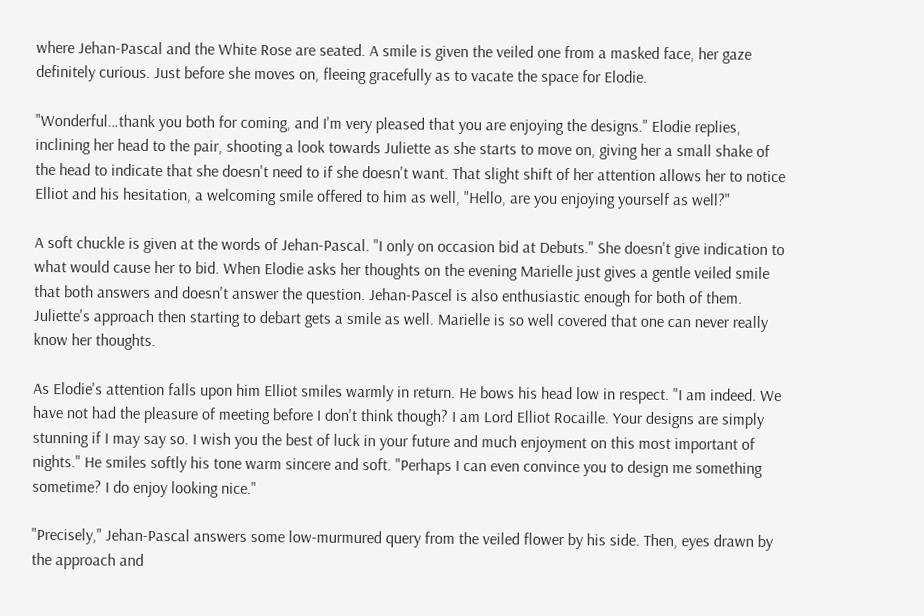where Jehan-Pascal and the White Rose are seated. A smile is given the veiled one from a masked face, her gaze definitely curious. Just before she moves on, fleeing gracefully as to vacate the space for Elodie.

"Wonderful…thank you both for coming, and I'm very pleased that you are enjoying the designs." Elodie replies, inclining her head to the pair, shooting a look towards Juliette as she starts to move on, giving her a small shake of the head to indicate that she doesn't need to if she doesn't want. That slight shift of her attention allows her to notice Elliot and his hesitation, a welcoming smile offered to him as well, "Hello, are you enjoying yourself as well?"

A soft chuckle is given at the words of Jehan-Pascal. "I only on occasion bid at Debuts." She doesn't give indication to what would cause her to bid. When Elodie asks her thoughts on the evening Marielle just gives a gentle veiled smile that both answers and doesn't answer the question. Jehan-Pascel is also enthusiastic enough for both of them. Juliette's approach then starting to debart gets a smile as well. Marielle is so well covered that one can never really know her thoughts.

As Elodie's attention falls upon him Elliot smiles warmly in return. He bows his head low in respect. "I am indeed. We have not had the pleasure of meeting before I don't think though? I am Lord Elliot Rocaille. Your designs are simply stunning if I may say so. I wish you the best of luck in your future and much enjoyment on this most important of nights." He smiles softly his tone warm sincere and soft. "Perhaps I can even convince you to design me something sometime? I do enjoy looking nice."

"Precisely," Jehan-Pascal answers some low-murmured query from the veiled flower by his side. Then, eyes drawn by the approach and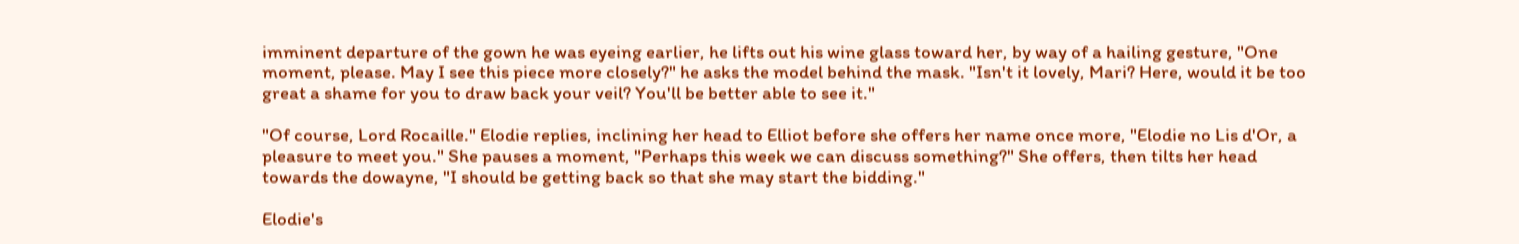imminent departure of the gown he was eyeing earlier, he lifts out his wine glass toward her, by way of a hailing gesture, "One moment, please. May I see this piece more closely?" he asks the model behind the mask. "Isn't it lovely, Mari? Here, would it be too great a shame for you to draw back your veil? You'll be better able to see it."

"Of course, Lord Rocaille." Elodie replies, inclining her head to Elliot before she offers her name once more, "Elodie no Lis d'Or, a pleasure to meet you." She pauses a moment, "Perhaps this week we can discuss something?" She offers, then tilts her head towards the dowayne, "I should be getting back so that she may start the bidding."

Elodie's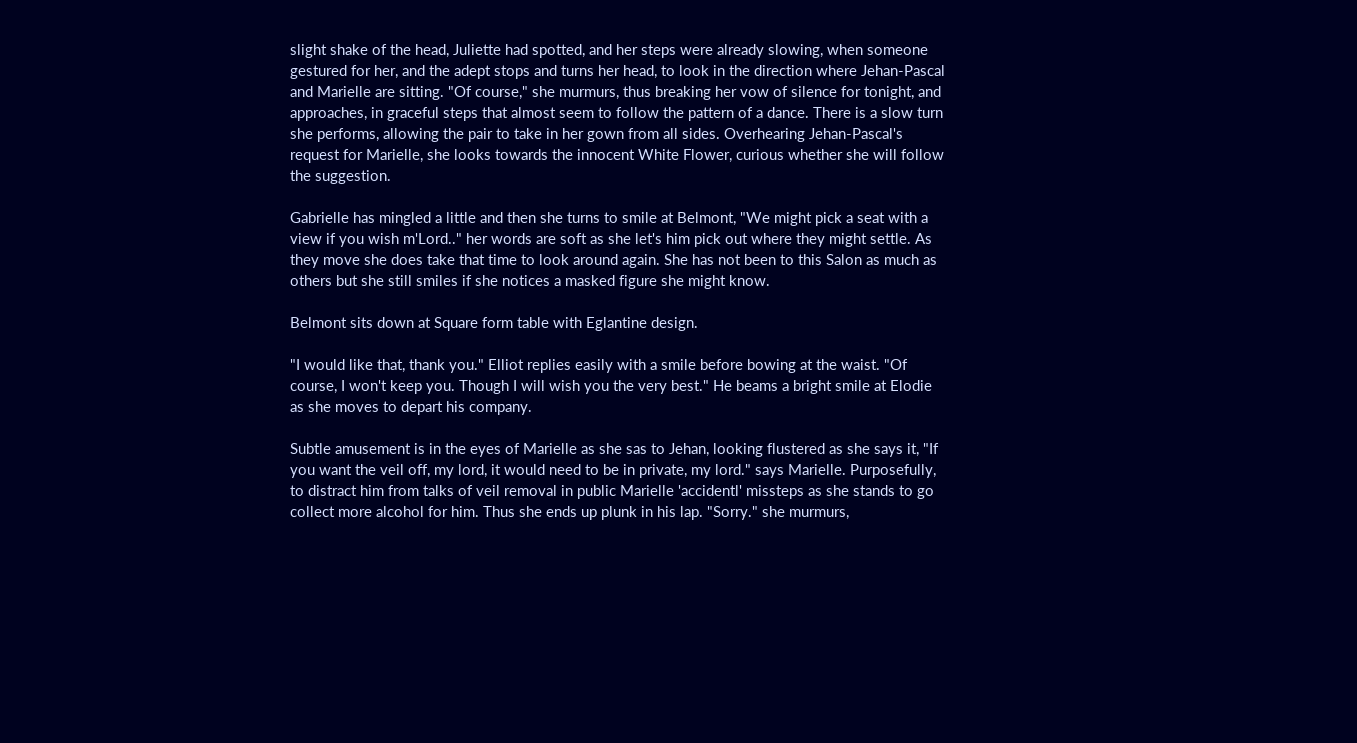slight shake of the head, Juliette had spotted, and her steps were already slowing, when someone gestured for her, and the adept stops and turns her head, to look in the direction where Jehan-Pascal and Marielle are sitting. "Of course," she murmurs, thus breaking her vow of silence for tonight, and approaches, in graceful steps that almost seem to follow the pattern of a dance. There is a slow turn she performs, allowing the pair to take in her gown from all sides. Overhearing Jehan-Pascal's request for Marielle, she looks towards the innocent White Flower, curious whether she will follow the suggestion.

Gabrielle has mingled a little and then she turns to smile at Belmont, "We might pick a seat with a view if you wish m'Lord.." her words are soft as she let's him pick out where they might settle. As they move she does take that time to look around again. She has not been to this Salon as much as others but she still smiles if she notices a masked figure she might know.

Belmont sits down at Square form table with Eglantine design.

"I would like that, thank you." Elliot replies easily with a smile before bowing at the waist. "Of course, I won't keep you. Though I will wish you the very best." He beams a bright smile at Elodie as she moves to depart his company.

Subtle amusement is in the eyes of Marielle as she sas to Jehan, looking flustered as she says it, "If you want the veil off, my lord, it would need to be in private, my lord." says Marielle. Purposefully, to distract him from talks of veil removal in public Marielle 'accidentl' missteps as she stands to go collect more alcohol for him. Thus she ends up plunk in his lap. "Sorry." she murmurs,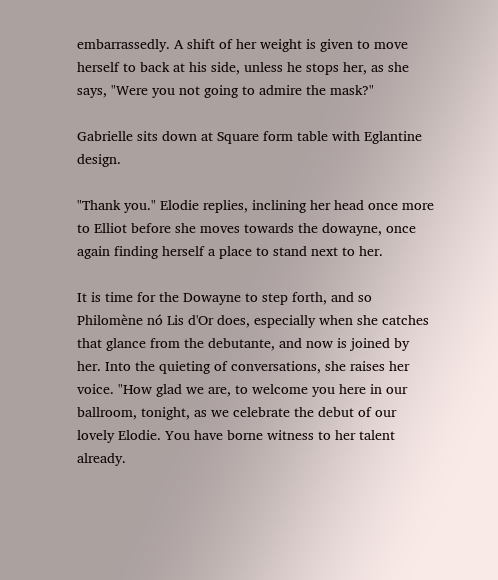embarrassedly. A shift of her weight is given to move herself to back at his side, unless he stops her, as she says, "Were you not going to admire the mask?"

Gabrielle sits down at Square form table with Eglantine design.

"Thank you." Elodie replies, inclining her head once more to Elliot before she moves towards the dowayne, once again finding herself a place to stand next to her.

It is time for the Dowayne to step forth, and so Philomène nó Lis d'Or does, especially when she catches that glance from the debutante, and now is joined by her. Into the quieting of conversations, she raises her voice. "How glad we are, to welcome you here in our ballroom, tonight, as we celebrate the debut of our lovely Elodie. You have borne witness to her talent already.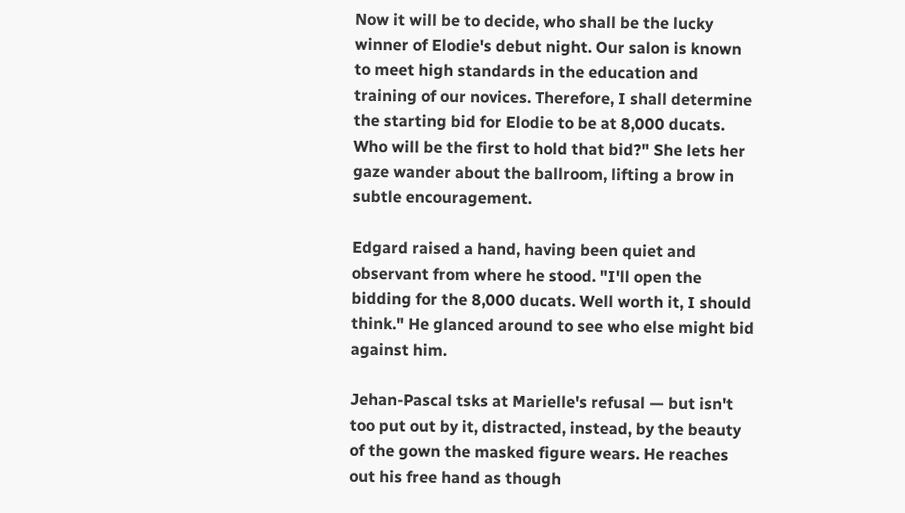Now it will be to decide, who shall be the lucky winner of Elodie's debut night. Our salon is known to meet high standards in the education and training of our novices. Therefore, I shall determine the starting bid for Elodie to be at 8,000 ducats. Who will be the first to hold that bid?" She lets her gaze wander about the ballroom, lifting a brow in subtle encouragement.

Edgard raised a hand, having been quiet and observant from where he stood. "I'll open the bidding for the 8,000 ducats. Well worth it, I should think." He glanced around to see who else might bid against him.

Jehan-Pascal tsks at Marielle's refusal — but isn't too put out by it, distracted, instead, by the beauty of the gown the masked figure wears. He reaches out his free hand as though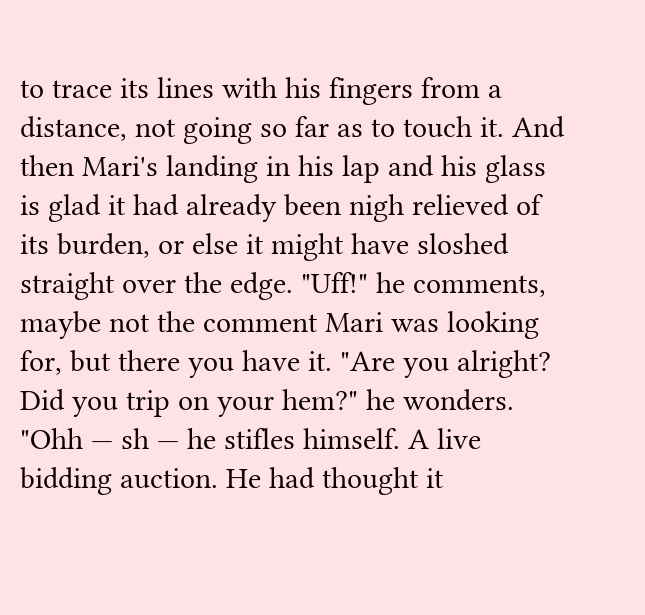to trace its lines with his fingers from a distance, not going so far as to touch it. And then Mari's landing in his lap and his glass is glad it had already been nigh relieved of its burden, or else it might have sloshed straight over the edge. "Uff!" he comments, maybe not the comment Mari was looking for, but there you have it. "Are you alright? Did you trip on your hem?" he wonders. "Ohh — sh — he stifles himself. A live bidding auction. He had thought it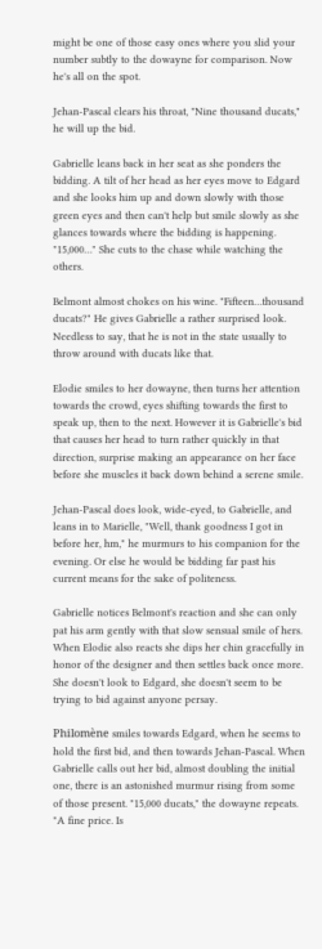might be one of those easy ones where you slid your number subtly to the dowayne for comparison. Now he's all on the spot.

Jehan-Pascal clears his throat, "Nine thousand ducats," he will up the bid.

Gabrielle leans back in her seat as she ponders the bidding. A tilt of her head as her eyes move to Edgard and she looks him up and down slowly with those green eyes and then can't help but smile slowly as she glances towards where the bidding is happening. "15,000…" She cuts to the chase while watching the others.

Belmont almost chokes on his wine. "Fifteen…thousand ducats?" He gives Gabrielle a rather surprised look. Needless to say, that he is not in the state usually to throw around with ducats like that.

Elodie smiles to her dowayne, then turns her attention towards the crowd, eyes shifting towards the first to speak up, then to the next. However it is Gabrielle's bid that causes her head to turn rather quickly in that direction, surprise making an appearance on her face before she muscles it back down behind a serene smile.

Jehan-Pascal does look, wide-eyed, to Gabrielle, and leans in to Marielle, "Well, thank goodness I got in before her, hm," he murmurs to his companion for the evening. Or else he would be bidding far past his current means for the sake of politeness.

Gabrielle notices Belmont's reaction and she can only pat his arm gently with that slow sensual smile of hers. When Elodie also reacts she dips her chin gracefully in honor of the designer and then settles back once more. She doesn't look to Edgard, she doesn't seem to be trying to bid against anyone persay.

Philomène smiles towards Edgard, when he seems to hold the first bid, and then towards Jehan-Pascal. When Gabrielle calls out her bid, almost doubling the initial one, there is an astonished murmur rising from some of those present. "15,000 ducats," the dowayne repeats. "A fine price. Is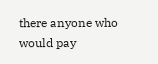there anyone who would pay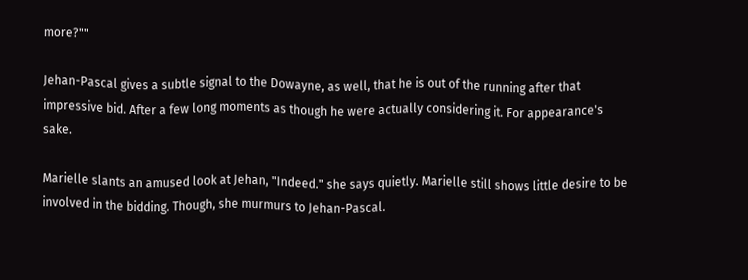more?""

Jehan-Pascal gives a subtle signal to the Dowayne, as well, that he is out of the running after that impressive bid. After a few long moments as though he were actually considering it. For appearance's sake.

Marielle slants an amused look at Jehan, "Indeed." she says quietly. Marielle still shows little desire to be involved in the bidding. Though, she murmurs to Jehan-Pascal.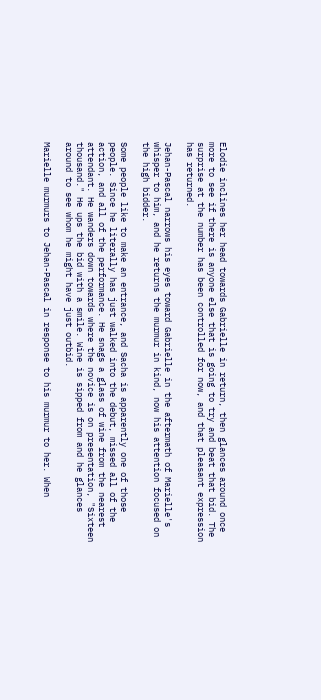Elodie inclines her head towards Gabrielle in return, then glances around once more to see if there is anyone else that is going to try and beat that bid. The surprise at the number has been controlled for now, and that pleasant expression has returned.

Jehan-Pascal narrows his eyes toward Gabrielle in the aftermath of Marielle's whisper to him, and he returns the murmur in kind, now his attention focused on the high bidder.

Some people like to make an entrance, and Sacha is apparently one of those people. Since he literally has just walked into the debut, missed all of the action, and all of the performance. He snags a glass of wine from the nearest attendant. He wanders down towards where the novice is on presentation, "Sixteen thousand." He ups the bid with a smile. Wine is sipped from and he glances around to see whom he might have just outbid.

Marielle murmurs to Jehan-Pascal in response to his murmur to her. When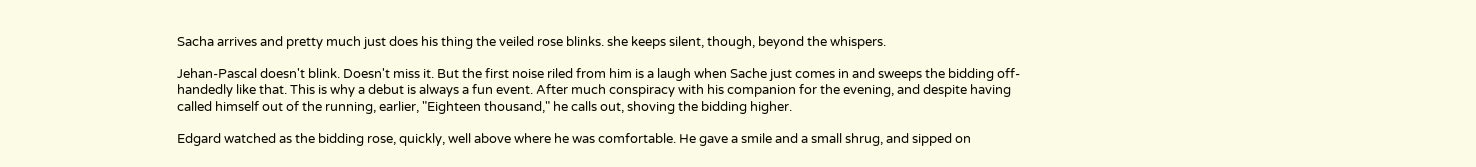Sacha arrives and pretty much just does his thing the veiled rose blinks. she keeps silent, though, beyond the whispers.

Jehan-Pascal doesn't blink. Doesn't miss it. But the first noise riled from him is a laugh when Sache just comes in and sweeps the bidding off-handedly like that. This is why a debut is always a fun event. After much conspiracy with his companion for the evening, and despite having called himself out of the running, earlier, "Eighteen thousand," he calls out, shoving the bidding higher.

Edgard watched as the bidding rose, quickly, well above where he was comfortable. He gave a smile and a small shrug, and sipped on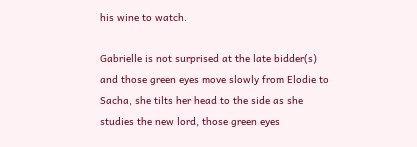his wine to watch.

Gabrielle is not surprised at the late bidder(s) and those green eyes move slowly from Elodie to Sacha, she tilts her head to the side as she studies the new lord, those green eyes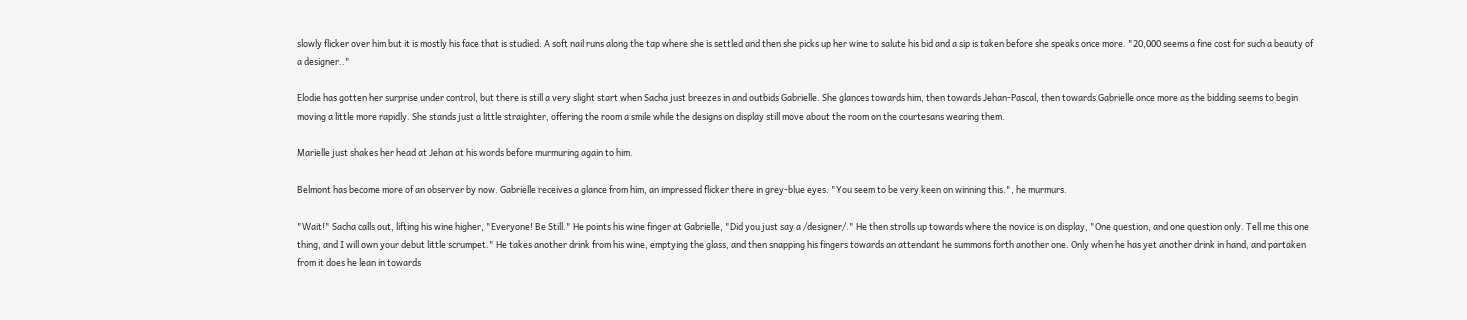slowly flicker over him but it is mostly his face that is studied. A soft nail runs along the tap where she is settled and then she picks up her wine to salute his bid and a sip is taken before she speaks once more. "20,000 seems a fine cost for such a beauty of a designer.."

Elodie has gotten her surprise under control, but there is still a very slight start when Sacha just breezes in and outbids Gabrielle. She glances towards him, then towards Jehan-Pascal, then towards Gabrielle once more as the bidding seems to begin moving a little more rapidly. She stands just a little straighter, offering the room a smile while the designs on display still move about the room on the courtesans wearing them.

Marielle just shakes her head at Jehan at his words before murmuring again to him.

Belmont has become more of an observer by now. Gabrielle receives a glance from him, an impressed flicker there in grey-blue eyes. "You seem to be very keen on winning this.", he murmurs.

"Wait!" Sacha calls out, lifting his wine higher, "Everyone! Be Still." He points his wine finger at Gabrielle, "Did you just say a /designer/." He then strolls up towards where the novice is on display, "One question, and one question only. Tell me this one thing, and I will own your debut little scrumpet." He takes another drink from his wine, emptying the glass, and then snapping his fingers towards an attendant he summons forth another one. Only when he has yet another drink in hand, and partaken from it does he lean in towards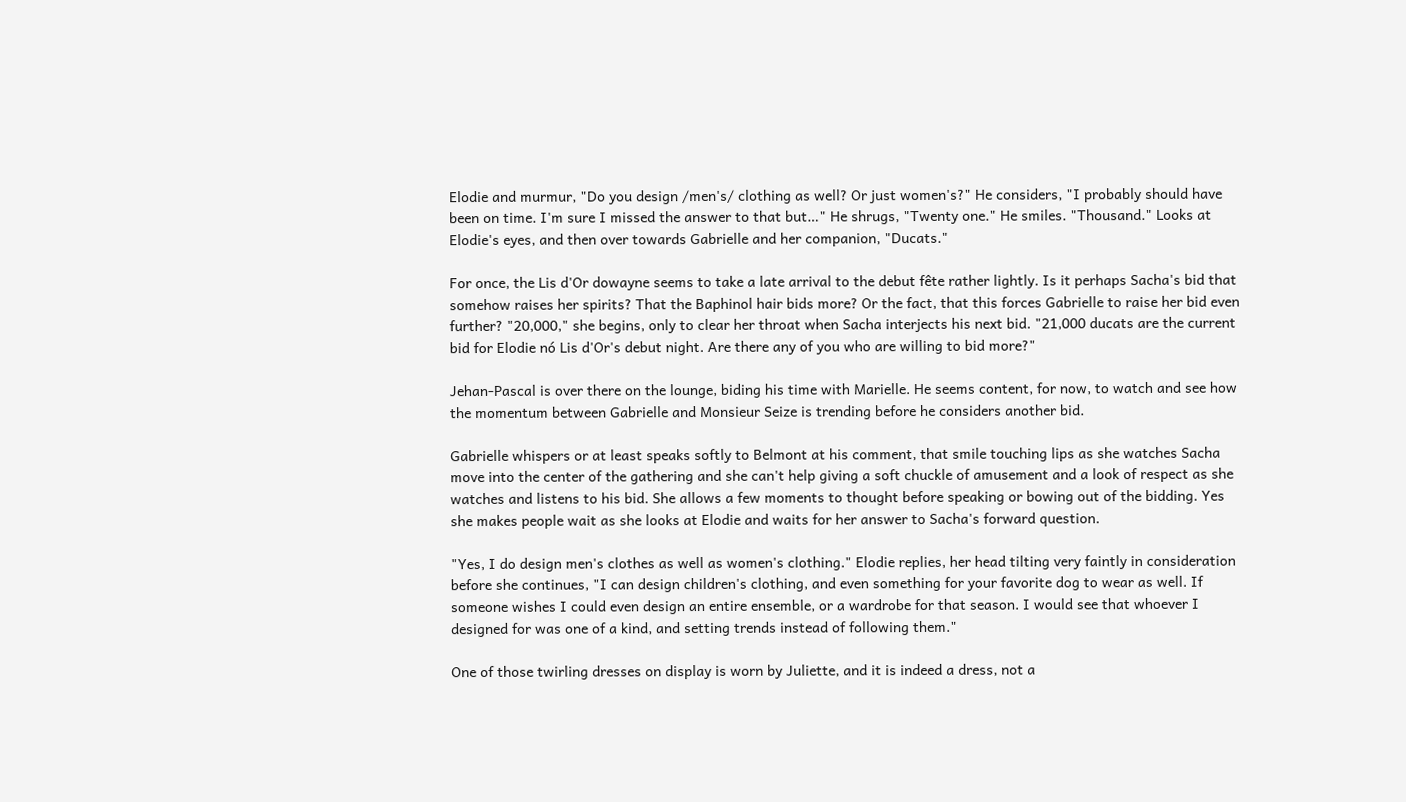Elodie and murmur, "Do you design /men's/ clothing as well? Or just women's?" He considers, "I probably should have been on time. I'm sure I missed the answer to that but…" He shrugs, "Twenty one." He smiles. "Thousand." Looks at Elodie's eyes, and then over towards Gabrielle and her companion, "Ducats."

For once, the Lis d'Or dowayne seems to take a late arrival to the debut fête rather lightly. Is it perhaps Sacha's bid that somehow raises her spirits? That the Baphinol hair bids more? Or the fact, that this forces Gabrielle to raise her bid even further? "20,000," she begins, only to clear her throat when Sacha interjects his next bid. "21,000 ducats are the current bid for Elodie nó Lis d'Or's debut night. Are there any of you who are willing to bid more?"

Jehan-Pascal is over there on the lounge, biding his time with Marielle. He seems content, for now, to watch and see how the momentum between Gabrielle and Monsieur Seize is trending before he considers another bid.

Gabrielle whispers or at least speaks softly to Belmont at his comment, that smile touching lips as she watches Sacha move into the center of the gathering and she can't help giving a soft chuckle of amusement and a look of respect as she watches and listens to his bid. She allows a few moments to thought before speaking or bowing out of the bidding. Yes she makes people wait as she looks at Elodie and waits for her answer to Sacha's forward question.

"Yes, I do design men's clothes as well as women's clothing." Elodie replies, her head tilting very faintly in consideration before she continues, "I can design children's clothing, and even something for your favorite dog to wear as well. If someone wishes I could even design an entire ensemble, or a wardrobe for that season. I would see that whoever I designed for was one of a kind, and setting trends instead of following them."

One of those twirling dresses on display is worn by Juliette, and it is indeed a dress, not a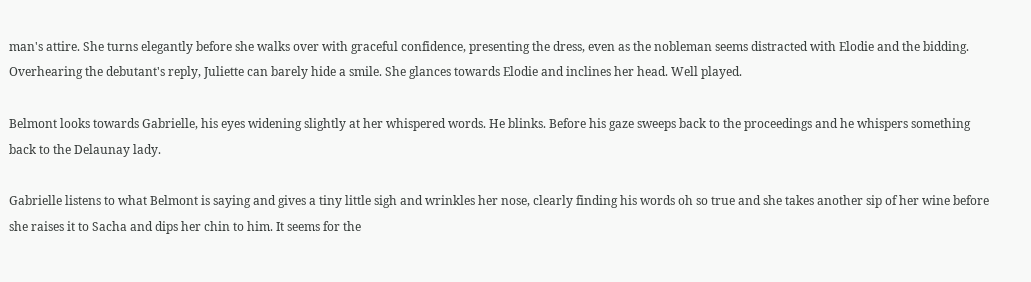man's attire. She turns elegantly before she walks over with graceful confidence, presenting the dress, even as the nobleman seems distracted with Elodie and the bidding. Overhearing the debutant's reply, Juliette can barely hide a smile. She glances towards Elodie and inclines her head. Well played.

Belmont looks towards Gabrielle, his eyes widening slightly at her whispered words. He blinks. Before his gaze sweeps back to the proceedings and he whispers something back to the Delaunay lady.

Gabrielle listens to what Belmont is saying and gives a tiny little sigh and wrinkles her nose, clearly finding his words oh so true and she takes another sip of her wine before she raises it to Sacha and dips her chin to him. It seems for the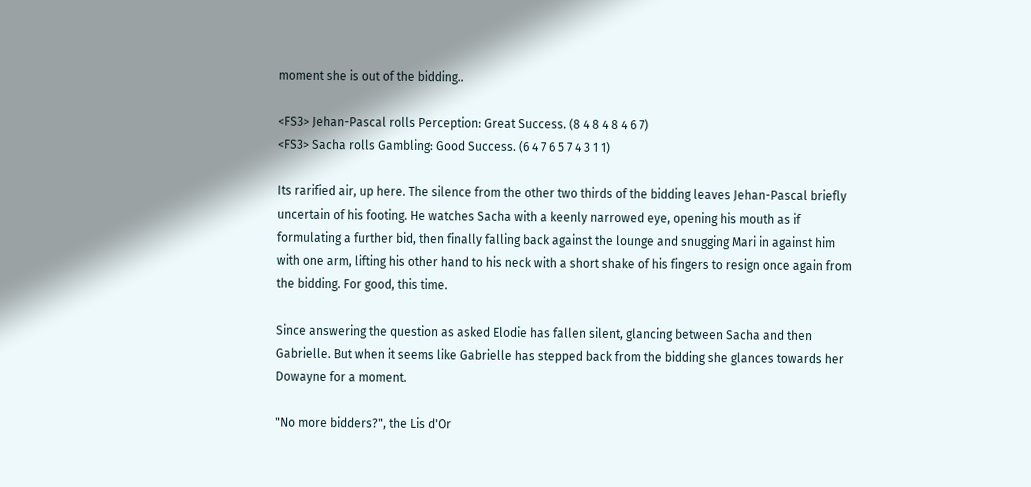moment she is out of the bidding..

<FS3> Jehan-Pascal rolls Perception: Great Success. (8 4 8 4 8 4 6 7)
<FS3> Sacha rolls Gambling: Good Success. (6 4 7 6 5 7 4 3 1 1)

Its rarified air, up here. The silence from the other two thirds of the bidding leaves Jehan-Pascal briefly uncertain of his footing. He watches Sacha with a keenly narrowed eye, opening his mouth as if formulating a further bid, then finally falling back against the lounge and snugging Mari in against him with one arm, lifting his other hand to his neck with a short shake of his fingers to resign once again from the bidding. For good, this time.

Since answering the question as asked Elodie has fallen silent, glancing between Sacha and then Gabrielle. But when it seems like Gabrielle has stepped back from the bidding she glances towards her Dowayne for a moment.

"No more bidders?", the Lis d'Or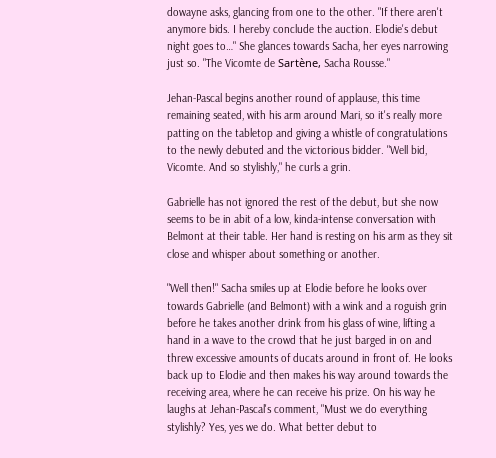dowayne asks, glancing from one to the other. "If there aren't anymore bids. I hereby conclude the auction. Elodie's debut night goes to…" She glances towards Sacha, her eyes narrowing just so. "The Vicomte de Sartène, Sacha Rousse."

Jehan-Pascal begins another round of applause, this time remaining seated, with his arm around Mari, so it's really more patting on the tabletop and giving a whistle of congratulations to the newly debuted and the victorious bidder. "Well bid, Vicomte. And so stylishly," he curls a grin.

Gabrielle has not ignored the rest of the debut, but she now seems to be in abit of a low, kinda-intense conversation with Belmont at their table. Her hand is resting on his arm as they sit close and whisper about something or another.

"Well then!" Sacha smiles up at Elodie before he looks over towards Gabrielle (and Belmont) with a wink and a roguish grin before he takes another drink from his glass of wine, lifting a hand in a wave to the crowd that he just barged in on and threw excessive amounts of ducats around in front of. He looks back up to Elodie and then makes his way around towards the receiving area, where he can receive his prize. On his way he laughs at Jehan-Pascal's comment, "Must we do everything stylishly? Yes, yes we do. What better debut to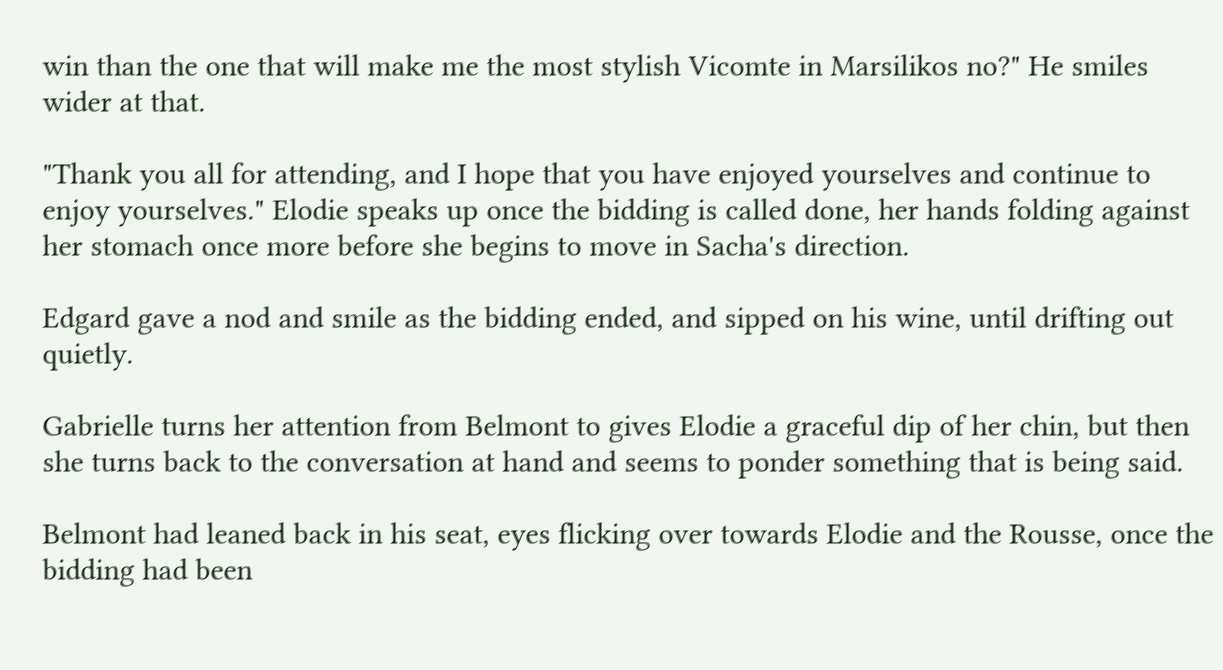win than the one that will make me the most stylish Vicomte in Marsilikos no?" He smiles wider at that.

"Thank you all for attending, and I hope that you have enjoyed yourselves and continue to enjoy yourselves." Elodie speaks up once the bidding is called done, her hands folding against her stomach once more before she begins to move in Sacha's direction.

Edgard gave a nod and smile as the bidding ended, and sipped on his wine, until drifting out quietly.

Gabrielle turns her attention from Belmont to gives Elodie a graceful dip of her chin, but then she turns back to the conversation at hand and seems to ponder something that is being said.

Belmont had leaned back in his seat, eyes flicking over towards Elodie and the Rousse, once the bidding had been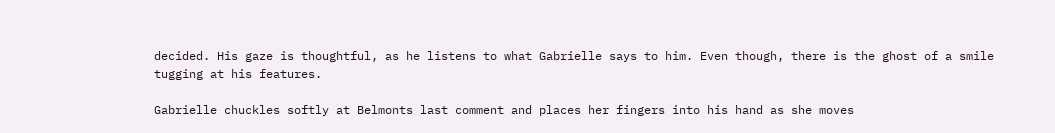decided. His gaze is thoughtful, as he listens to what Gabrielle says to him. Even though, there is the ghost of a smile tugging at his features.

Gabrielle chuckles softly at Belmonts last comment and places her fingers into his hand as she moves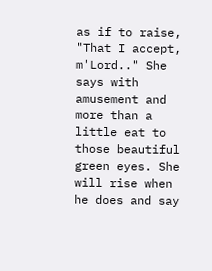as if to raise, "That I accept, m'Lord.." She says with amusement and more than a little eat to those beautiful green eyes. She will rise when he does and say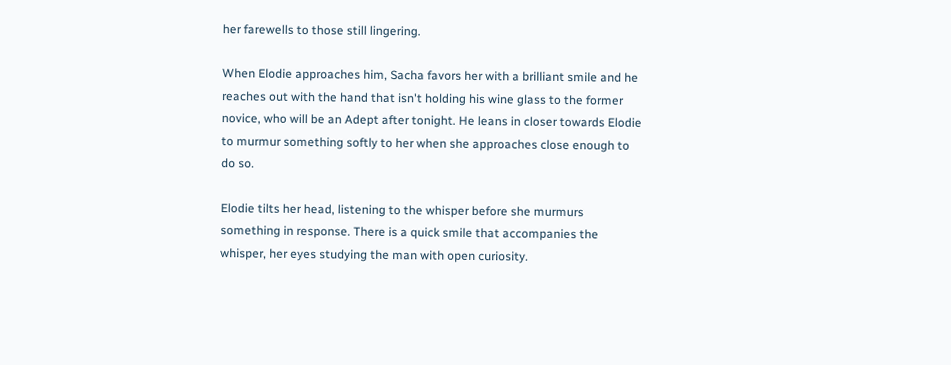her farewells to those still lingering.

When Elodie approaches him, Sacha favors her with a brilliant smile and he reaches out with the hand that isn't holding his wine glass to the former novice, who will be an Adept after tonight. He leans in closer towards Elodie to murmur something softly to her when she approaches close enough to do so.

Elodie tilts her head, listening to the whisper before she murmurs something in response. There is a quick smile that accompanies the whisper, her eyes studying the man with open curiosity.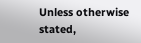Unless otherwise stated,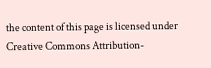the content of this page is licensed under Creative Commons Attribution-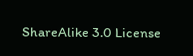ShareAlike 3.0 License